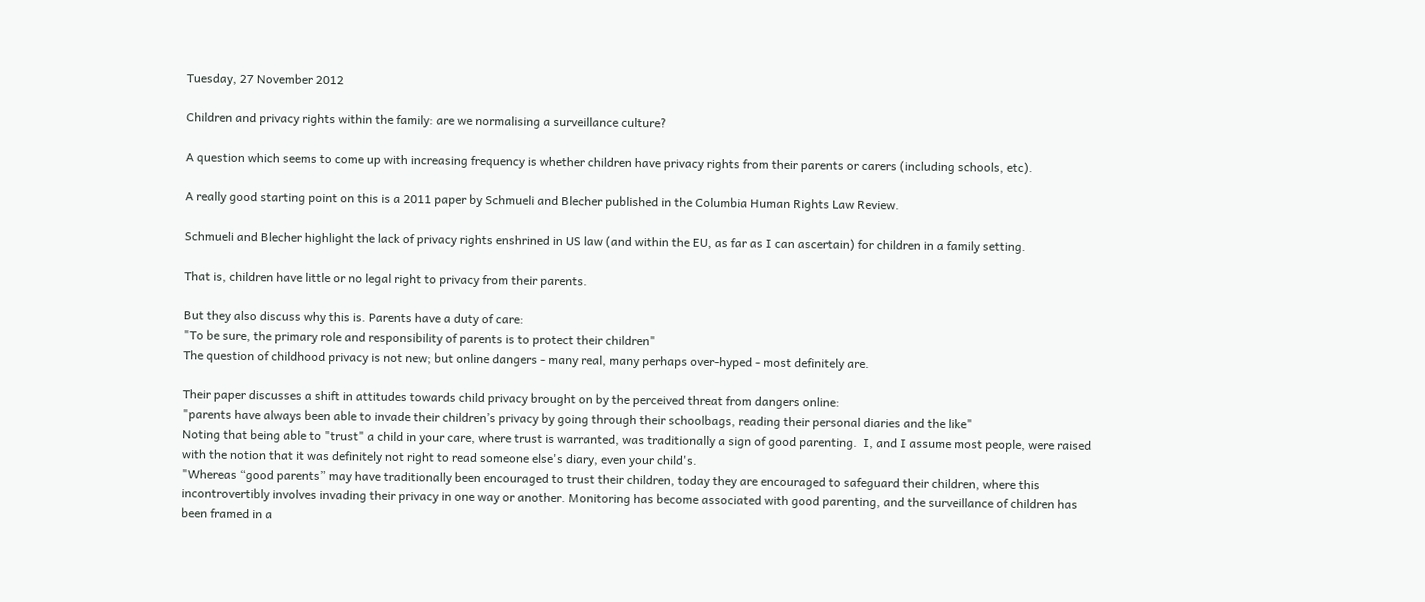Tuesday, 27 November 2012

Children and privacy rights within the family: are we normalising a surveillance culture?

A question which seems to come up with increasing frequency is whether children have privacy rights from their parents or carers (including schools, etc).

A really good starting point on this is a 2011 paper by Schmueli and Blecher published in the Columbia Human Rights Law Review.

Schmueli and Blecher highlight the lack of privacy rights enshrined in US law (and within the EU, as far as I can ascertain) for children in a family setting.

That is, children have little or no legal right to privacy from their parents.

But they also discuss why this is. Parents have a duty of care:
"To be sure, the primary role and responsibility of parents is to protect their children"
The question of childhood privacy is not new; but online dangers - many real, many perhaps over-hyped - most definitely are.

Their paper discusses a shift in attitudes towards child privacy brought on by the perceived threat from dangers online:
"parents have always been able to invade their children’s privacy by going through their schoolbags, reading their personal diaries and the like"
Noting that being able to "trust" a child in your care, where trust is warranted, was traditionally a sign of good parenting.  I, and I assume most people, were raised with the notion that it was definitely not right to read someone else's diary, even your child's.
"Whereas “good parents” may have traditionally been encouraged to trust their children, today they are encouraged to safeguard their children, where this incontrovertibly involves invading their privacy in one way or another. Monitoring has become associated with good parenting, and the surveillance of children has been framed in a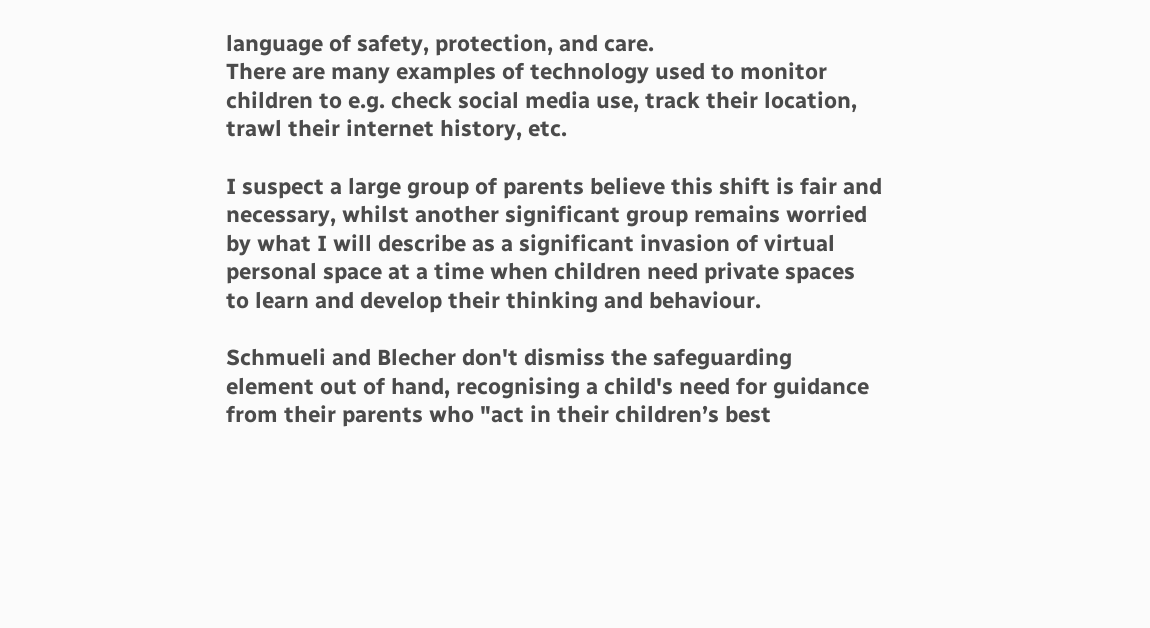language of safety, protection, and care.
There are many examples of technology used to monitor children to e.g. check social media use, track their location, trawl their internet history, etc.

I suspect a large group of parents believe this shift is fair and necessary, whilst another significant group remains worried by what I will describe as a significant invasion of virtual personal space at a time when children need private spaces to learn and develop their thinking and behaviour.

Schmueli and Blecher don't dismiss the safeguarding element out of hand, recognising a child's need for guidance from their parents who "act in their children’s best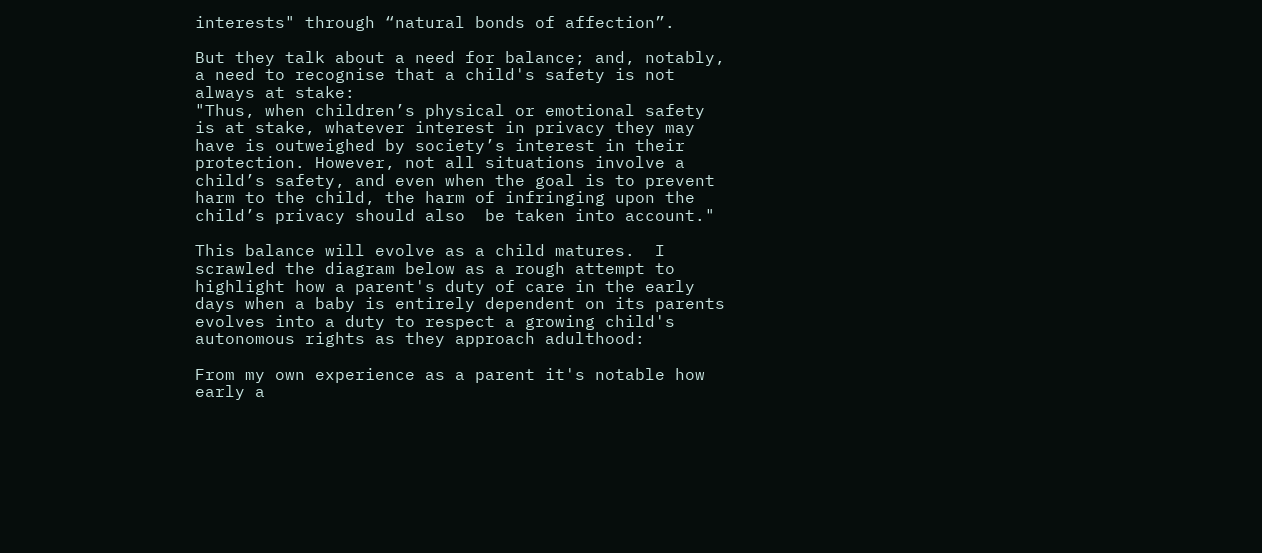interests" through “natural bonds of affection”.

But they talk about a need for balance; and, notably, a need to recognise that a child's safety is not always at stake:
"Thus, when children’s physical or emotional safety is at stake, whatever interest in privacy they may have is outweighed by society’s interest in their protection. However, not all situations involve a child’s safety, and even when the goal is to prevent harm to the child, the harm of infringing upon the child’s privacy should also  be taken into account."

This balance will evolve as a child matures.  I scrawled the diagram below as a rough attempt to highlight how a parent's duty of care in the early days when a baby is entirely dependent on its parents evolves into a duty to respect a growing child's autonomous rights as they approach adulthood:

From my own experience as a parent it's notable how early a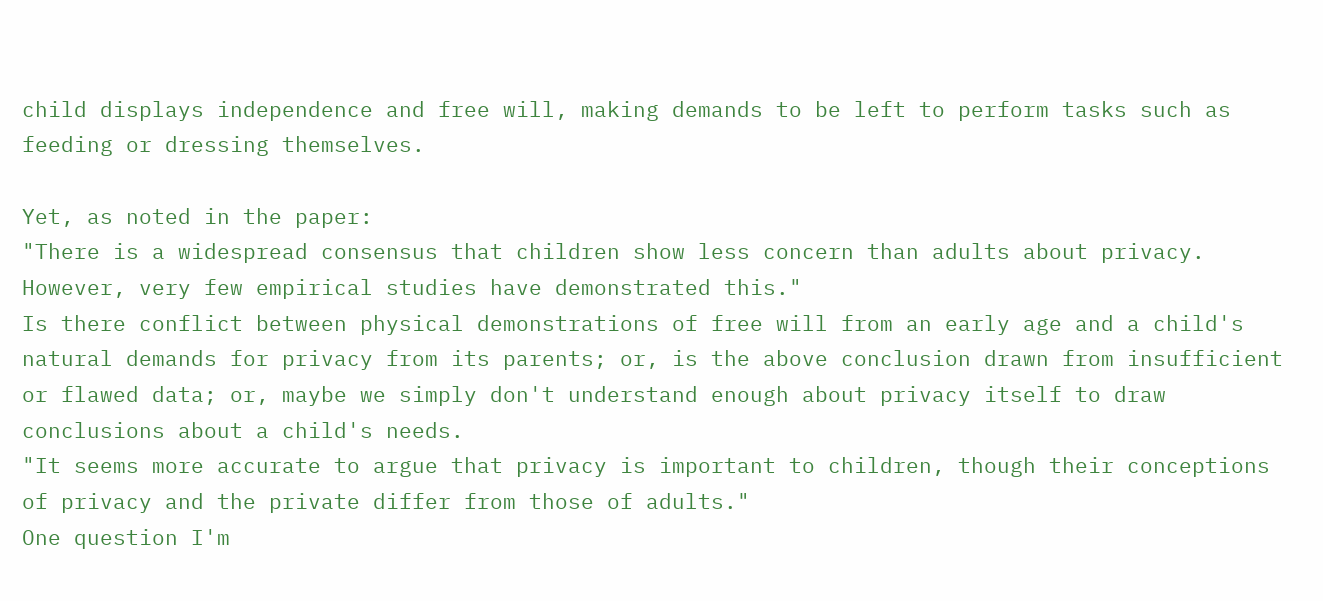child displays independence and free will, making demands to be left to perform tasks such as feeding or dressing themselves.

Yet, as noted in the paper:
"There is a widespread consensus that children show less concern than adults about privacy. However, very few empirical studies have demonstrated this."
Is there conflict between physical demonstrations of free will from an early age and a child's natural demands for privacy from its parents; or, is the above conclusion drawn from insufficient or flawed data; or, maybe we simply don't understand enough about privacy itself to draw conclusions about a child's needs.
"It seems more accurate to argue that privacy is important to children, though their conceptions of privacy and the private differ from those of adults."
One question I'm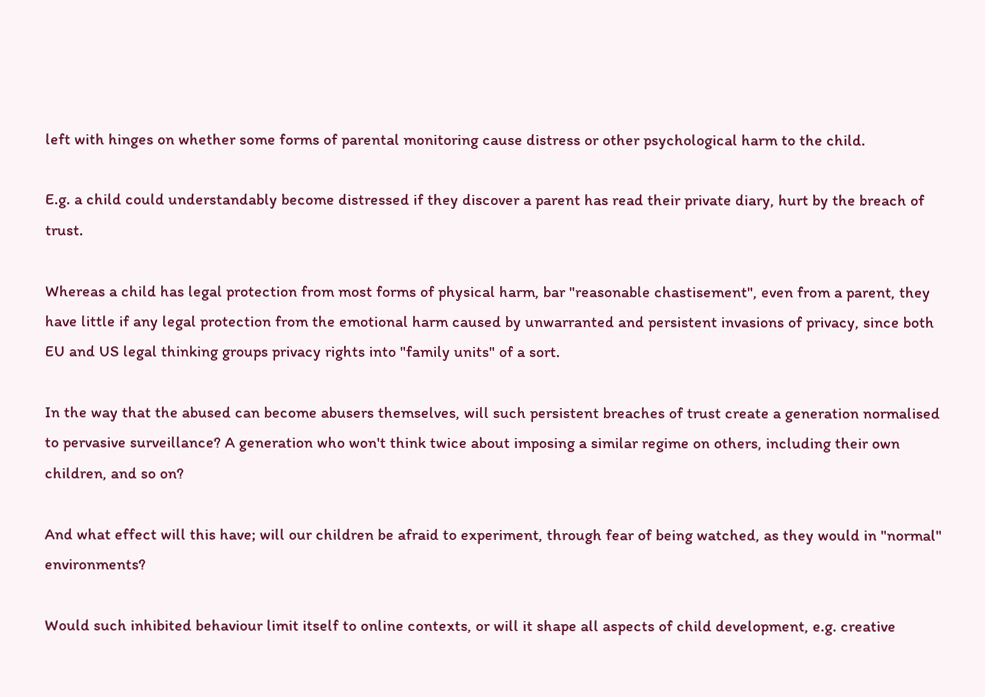left with hinges on whether some forms of parental monitoring cause distress or other psychological harm to the child.

E.g. a child could understandably become distressed if they discover a parent has read their private diary, hurt by the breach of trust.

Whereas a child has legal protection from most forms of physical harm, bar "reasonable chastisement", even from a parent, they have little if any legal protection from the emotional harm caused by unwarranted and persistent invasions of privacy, since both EU and US legal thinking groups privacy rights into "family units" of a sort.

In the way that the abused can become abusers themselves, will such persistent breaches of trust create a generation normalised to pervasive surveillance? A generation who won't think twice about imposing a similar regime on others, including their own children, and so on?

And what effect will this have; will our children be afraid to experiment, through fear of being watched, as they would in "normal" environments?

Would such inhibited behaviour limit itself to online contexts, or will it shape all aspects of child development, e.g. creative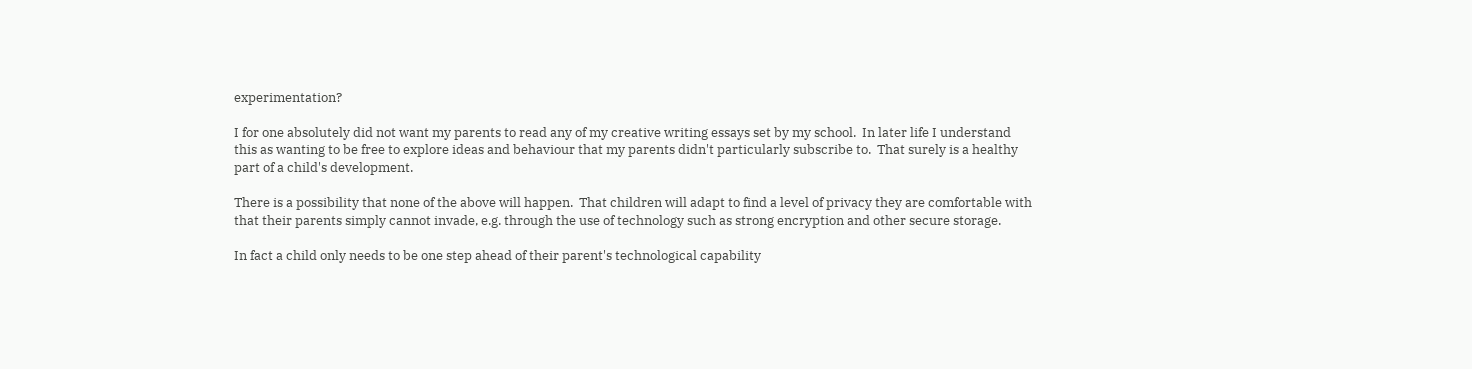experimentation?

I for one absolutely did not want my parents to read any of my creative writing essays set by my school.  In later life I understand this as wanting to be free to explore ideas and behaviour that my parents didn't particularly subscribe to.  That surely is a healthy part of a child's development.

There is a possibility that none of the above will happen.  That children will adapt to find a level of privacy they are comfortable with that their parents simply cannot invade, e.g. through the use of technology such as strong encryption and other secure storage.

In fact a child only needs to be one step ahead of their parent's technological capability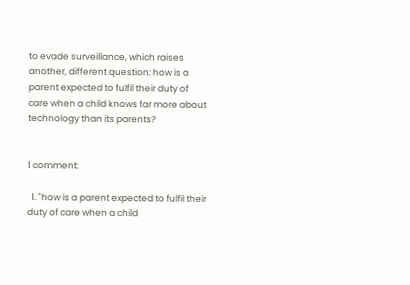to evade surveillance, which raises another, different question: how is a parent expected to fulfil their duty of care when a child knows far more about technology than its parents?


1 comment:

  1. "how is a parent expected to fulfil their duty of care when a child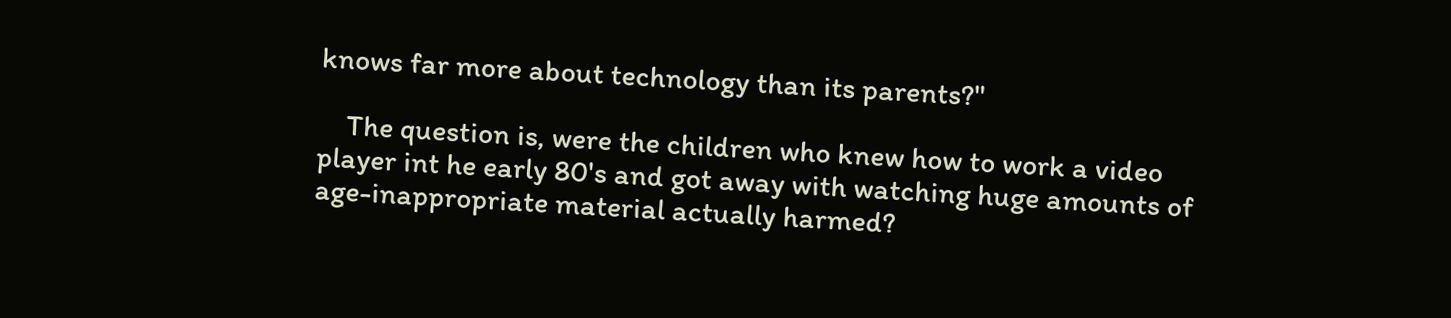knows far more about technology than its parents?"

    The question is, were the children who knew how to work a video player int he early 80's and got away with watching huge amounts of age-inappropriate material actually harmed?